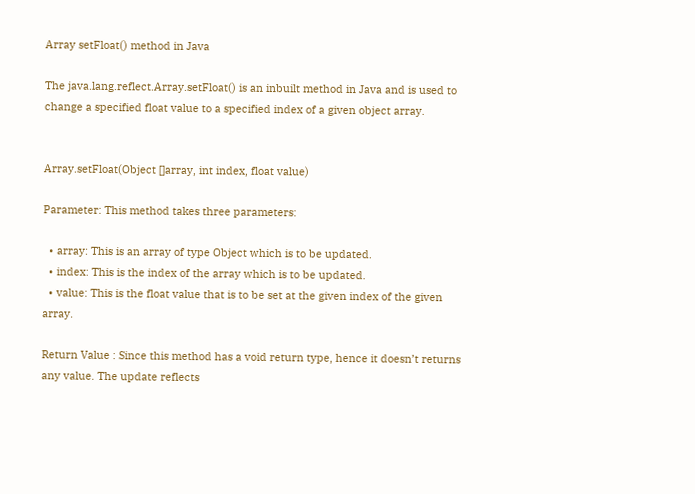Array setFloat() method in Java

The java.lang.reflect.Array.setFloat() is an inbuilt method in Java and is used to change a specified float value to a specified index of a given object array.


Array.setFloat(Object []array, int index, float value)

Parameter: This method takes three parameters:

  • array: This is an array of type Object which is to be updated.
  • index: This is the index of the array which is to be updated.
  • value: This is the float value that is to be set at the given index of the given array.

Return Value : Since this method has a void return type, hence it doesn’t returns any value. The update reflects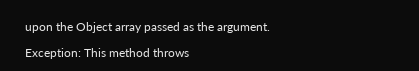upon the Object array passed as the argument.

Exception: This method throws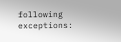following exceptions: